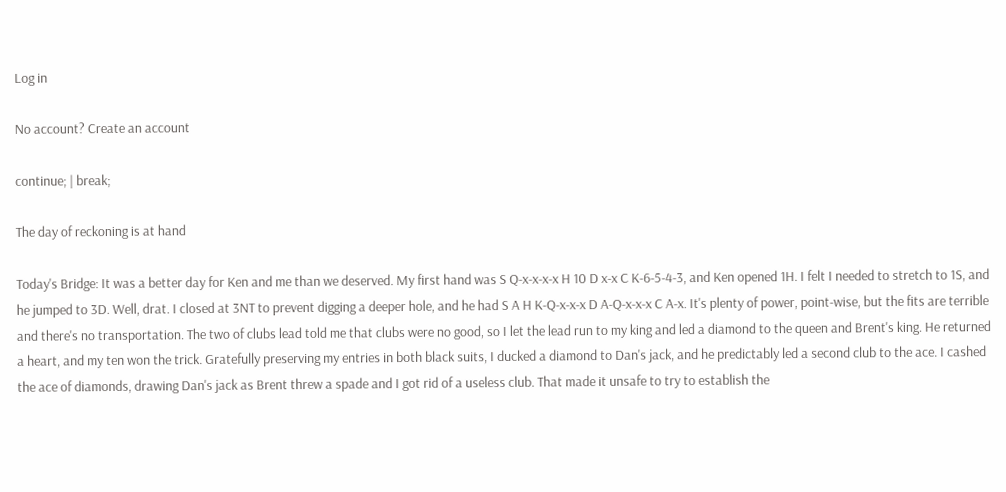Log in

No account? Create an account

continue; | break;

The day of reckoning is at hand

Today's Bridge: It was a better day for Ken and me than we deserved. My first hand was S Q-x-x-x-x H 10 D x-x C K-6-5-4-3, and Ken opened 1H. I felt I needed to stretch to 1S, and he jumped to 3D. Well, drat. I closed at 3NT to prevent digging a deeper hole, and he had S A H K-Q-x-x-x D A-Q-x-x-x C A-x. It's plenty of power, point-wise, but the fits are terrible and there's no transportation. The two of clubs lead told me that clubs were no good, so I let the lead run to my king and led a diamond to the queen and Brent's king. He returned a heart, and my ten won the trick. Gratefully preserving my entries in both black suits, I ducked a diamond to Dan's jack, and he predictably led a second club to the ace. I cashed the ace of diamonds, drawing Dan's jack as Brent threw a spade and I got rid of a useless club. That made it unsafe to try to establish the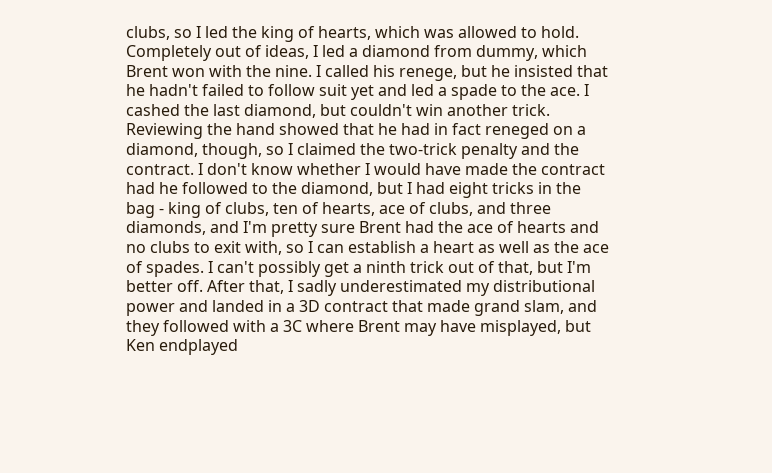clubs, so I led the king of hearts, which was allowed to hold. Completely out of ideas, I led a diamond from dummy, which Brent won with the nine. I called his renege, but he insisted that he hadn't failed to follow suit yet and led a spade to the ace. I cashed the last diamond, but couldn't win another trick. Reviewing the hand showed that he had in fact reneged on a diamond, though, so I claimed the two-trick penalty and the contract. I don't know whether I would have made the contract had he followed to the diamond, but I had eight tricks in the bag - king of clubs, ten of hearts, ace of clubs, and three diamonds, and I'm pretty sure Brent had the ace of hearts and no clubs to exit with, so I can establish a heart as well as the ace of spades. I can't possibly get a ninth trick out of that, but I'm better off. After that, I sadly underestimated my distributional power and landed in a 3D contract that made grand slam, and they followed with a 3C where Brent may have misplayed, but Ken endplayed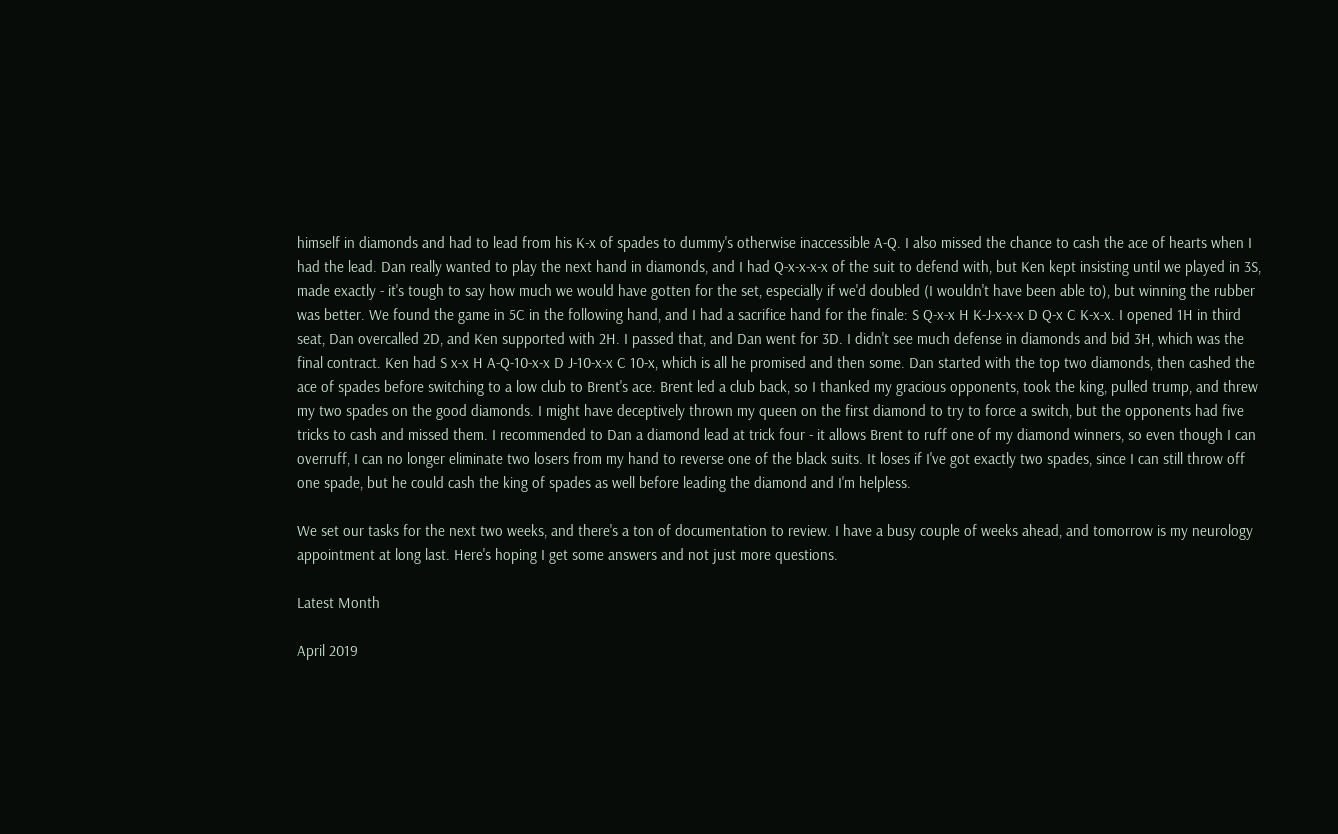himself in diamonds and had to lead from his K-x of spades to dummy's otherwise inaccessible A-Q. I also missed the chance to cash the ace of hearts when I had the lead. Dan really wanted to play the next hand in diamonds, and I had Q-x-x-x-x of the suit to defend with, but Ken kept insisting until we played in 3S, made exactly - it's tough to say how much we would have gotten for the set, especially if we'd doubled (I wouldn't have been able to), but winning the rubber was better. We found the game in 5C in the following hand, and I had a sacrifice hand for the finale: S Q-x-x H K-J-x-x-x D Q-x C K-x-x. I opened 1H in third seat, Dan overcalled 2D, and Ken supported with 2H. I passed that, and Dan went for 3D. I didn't see much defense in diamonds and bid 3H, which was the final contract. Ken had S x-x H A-Q-10-x-x D J-10-x-x C 10-x, which is all he promised and then some. Dan started with the top two diamonds, then cashed the ace of spades before switching to a low club to Brent's ace. Brent led a club back, so I thanked my gracious opponents, took the king, pulled trump, and threw my two spades on the good diamonds. I might have deceptively thrown my queen on the first diamond to try to force a switch, but the opponents had five tricks to cash and missed them. I recommended to Dan a diamond lead at trick four - it allows Brent to ruff one of my diamond winners, so even though I can overruff, I can no longer eliminate two losers from my hand to reverse one of the black suits. It loses if I've got exactly two spades, since I can still throw off one spade, but he could cash the king of spades as well before leading the diamond and I'm helpless.

We set our tasks for the next two weeks, and there's a ton of documentation to review. I have a busy couple of weeks ahead, and tomorrow is my neurology appointment at long last. Here's hoping I get some answers and not just more questions.

Latest Month

April 2019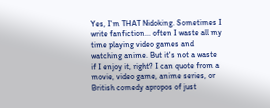Yes, I'm THAT Nidoking. Sometimes I write fanfiction... often I waste all my time playing video games and watching anime. But it's not a waste if I enjoy it, right? I can quote from a movie, video game, anime series, or British comedy apropos of just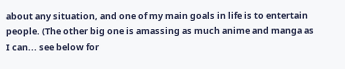about any situation, and one of my main goals in life is to entertain people. (The other big one is amassing as much anime and manga as I can... see below for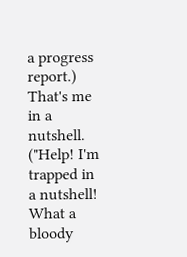a progress report.) That's me in a nutshell. ("Help! I'm trapped in a nutshell! What a bloody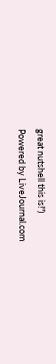great nutshell this is!")
Powered by LiveJournal.com